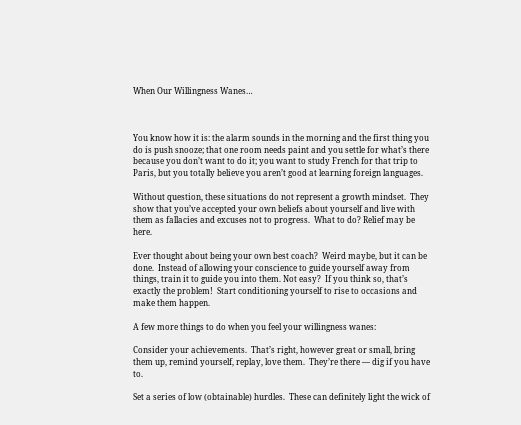When Our Willingness Wanes…



You know how it is: the alarm sounds in the morning and the first thing you do is push snooze; that one room needs paint and you settle for what’s there because you don’t want to do it; you want to study French for that trip to Paris, but you totally believe you aren’t good at learning foreign languages.

Without question, these situations do not represent a growth mindset.  They show that you’ve accepted your own beliefs about yourself and live with them as fallacies and excuses not to progress.  What to do? Relief may be here.

Ever thought about being your own best coach?  Weird maybe, but it can be done.  Instead of allowing your conscience to guide yourself away from things, train it to guide you into them. Not easy?  If you think so, that’s exactly the problem!  Start conditioning yourself to rise to occasions and make them happen.

A few more things to do when you feel your willingness wanes:

Consider your achievements.  That’s right, however great or small, bring them up, remind yourself, replay, love them.  They’re there — dig if you have to.

Set a series of low (obtainable) hurdles.  These can definitely light the wick of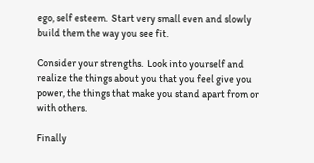ego, self esteem.  Start very small even and slowly build them the way you see fit.

Consider your strengths.  Look into yourself and realize the things about you that you feel give you power, the things that make you stand apart from or with others.

Finally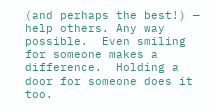(and perhaps the best!) — help others. Any way possible.  Even smiling for someone makes a difference.  Holding a door for someone does it too.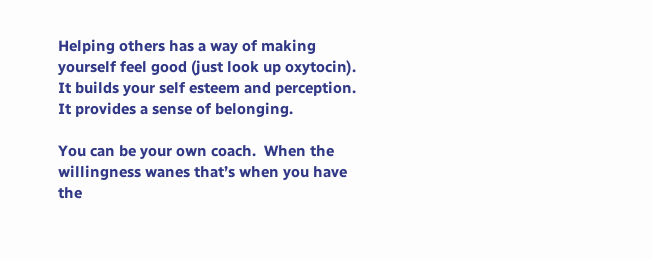Helping others has a way of making yourself feel good (just look up oxytocin).  It builds your self esteem and perception.  It provides a sense of belonging.

You can be your own coach.  When the willingness wanes that’s when you have the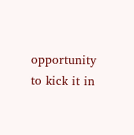opportunity to kick it in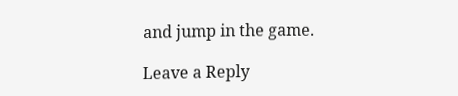and jump in the game.

Leave a Reply